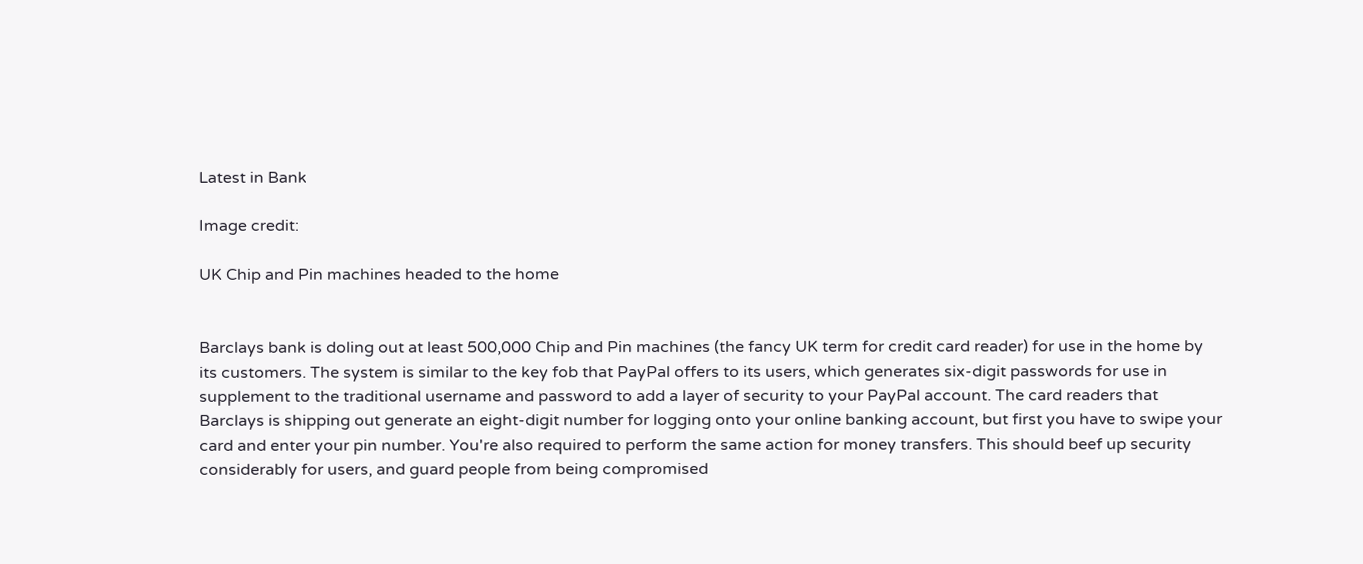Latest in Bank

Image credit:

UK Chip and Pin machines headed to the home


Barclays bank is doling out at least 500,000 Chip and Pin machines (the fancy UK term for credit card reader) for use in the home by its customers. The system is similar to the key fob that PayPal offers to its users, which generates six-digit passwords for use in supplement to the traditional username and password to add a layer of security to your PayPal account. The card readers that Barclays is shipping out generate an eight-digit number for logging onto your online banking account, but first you have to swipe your card and enter your pin number. You're also required to perform the same action for money transfers. This should beef up security considerably for users, and guard people from being compromised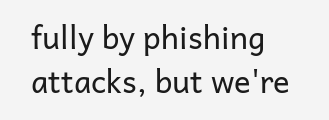fully by phishing attacks, but we're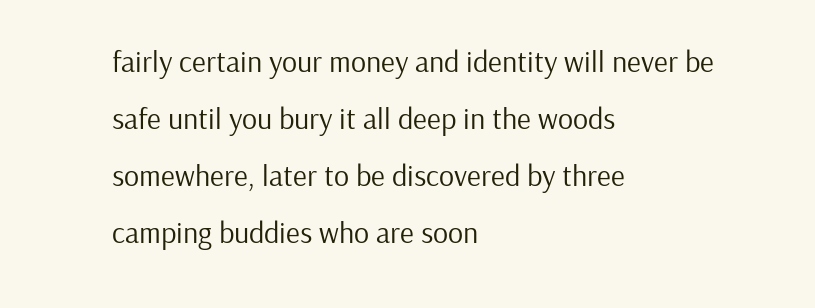fairly certain your money and identity will never be safe until you bury it all deep in the woods somewhere, later to be discovered by three camping buddies who are soon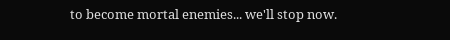to become mortal enemies... we'll stop now.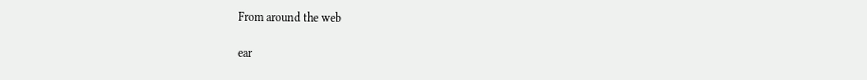From around the web

ear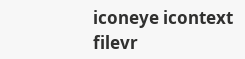iconeye icontext filevr